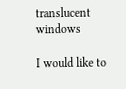translucent windows

I would like to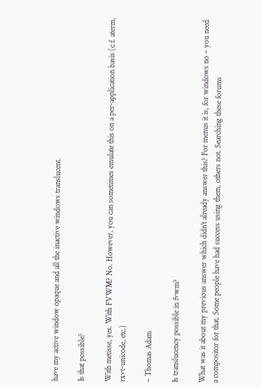have my active window opaque and all the inactive windows translucent.

Is that possible?

With metisse, yes. With FVWM? No. However, you can sometimes emulate this on a per-application basis (c.f. aterm, rxvt-unicode, etc.)

– Thomas Adam

Is translucency possible in fvwm?

What was it about my previous answer which didn’t already answer this? For menus it is, for windows no – you need a compositor for that. Some people have had success using them, others not. Searching these forums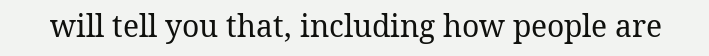will tell you that, including how people are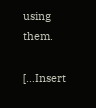using them.

[…Insert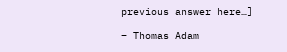previous answer here…]

– Thomas Adam